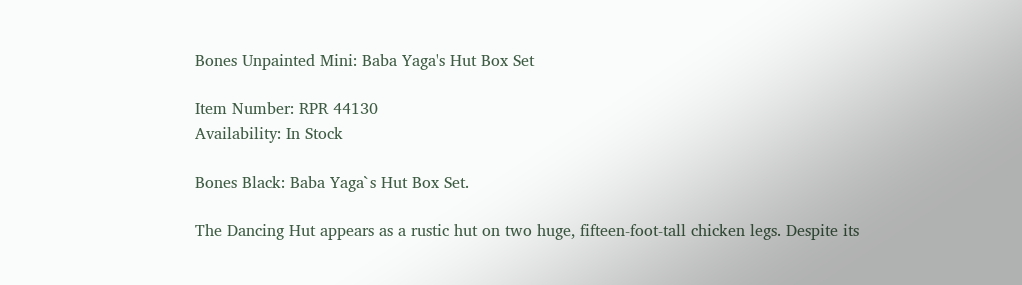Bones Unpainted Mini: Baba Yaga's Hut Box Set

Item Number: RPR 44130
Availability: In Stock

Bones Black: Baba Yaga`s Hut Box Set.

The Dancing Hut appears as a rustic hut on two huge, fifteen-foot-tall chicken legs. Despite its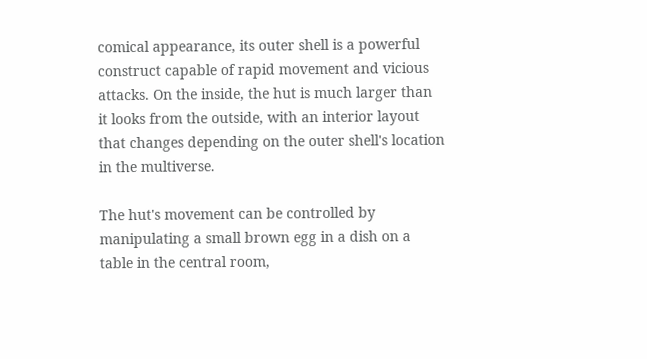comical appearance, its outer shell is a powerful construct capable of rapid movement and vicious attacks. On the inside, the hut is much larger than it looks from the outside, with an interior layout that changes depending on the outer shell's location in the multiverse.

The hut's movement can be controlled by manipulating a small brown egg in a dish on a table in the central room,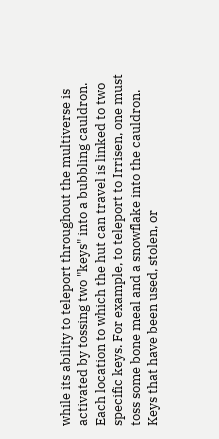while its ability to teleport throughout the multiverse is activated by tossing two "keys" into a bubbling cauldron. Each location to which the hut can travel is linked to two specific keys. For example, to teleport to Irrisen, one must toss some bone meal and a snowflake into the cauldron. Keys that have been used, stolen, or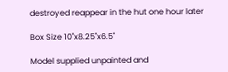destroyed reappear in the hut one hour later

Box Size 10''x8.25''x6.5''

Model supplied unpainted and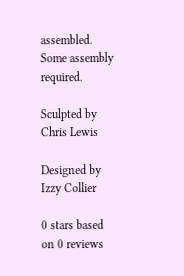assembled. Some assembly required.

Sculpted by Chris Lewis

Designed by Izzy Collier

0 stars based on 0 reviews